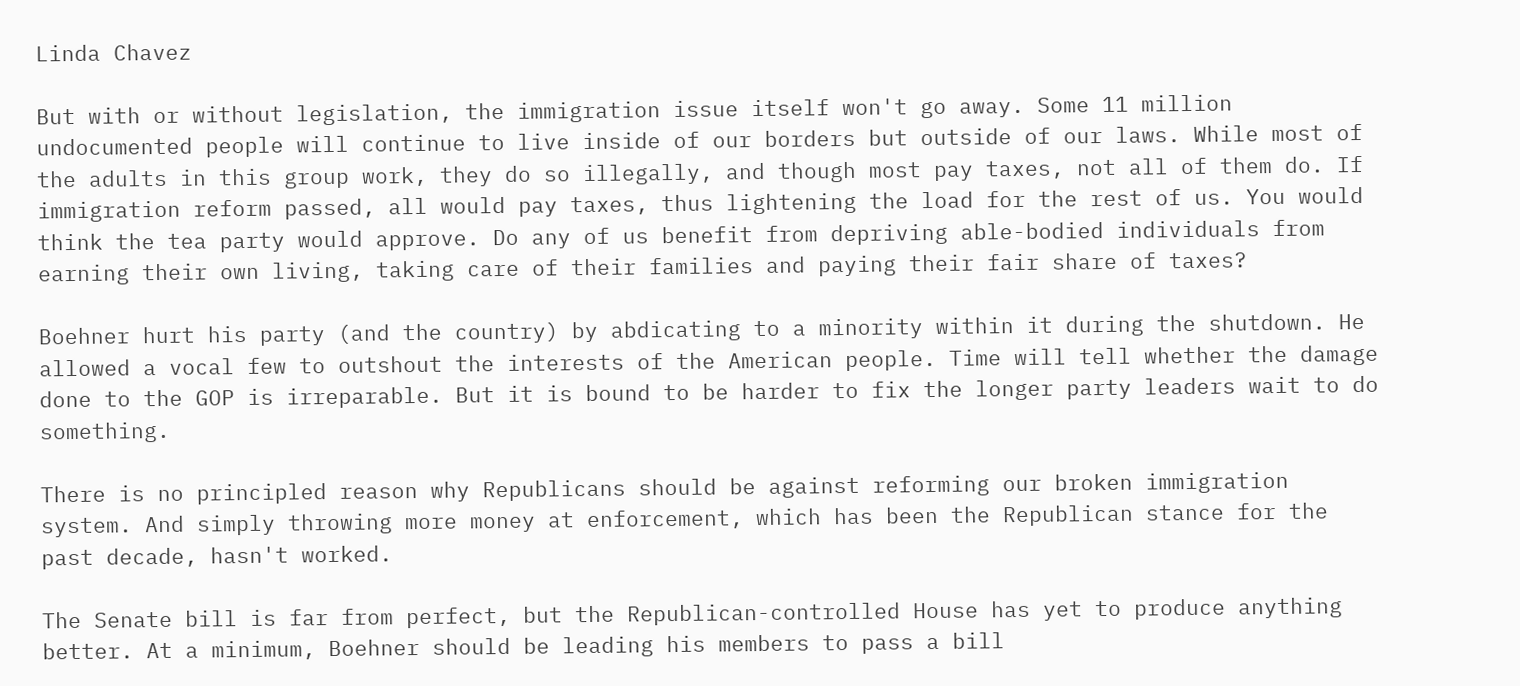Linda Chavez

But with or without legislation, the immigration issue itself won't go away. Some 11 million undocumented people will continue to live inside of our borders but outside of our laws. While most of the adults in this group work, they do so illegally, and though most pay taxes, not all of them do. If immigration reform passed, all would pay taxes, thus lightening the load for the rest of us. You would think the tea party would approve. Do any of us benefit from depriving able-bodied individuals from earning their own living, taking care of their families and paying their fair share of taxes?

Boehner hurt his party (and the country) by abdicating to a minority within it during the shutdown. He allowed a vocal few to outshout the interests of the American people. Time will tell whether the damage done to the GOP is irreparable. But it is bound to be harder to fix the longer party leaders wait to do something.

There is no principled reason why Republicans should be against reforming our broken immigration system. And simply throwing more money at enforcement, which has been the Republican stance for the past decade, hasn't worked.

The Senate bill is far from perfect, but the Republican-controlled House has yet to produce anything better. At a minimum, Boehner should be leading his members to pass a bill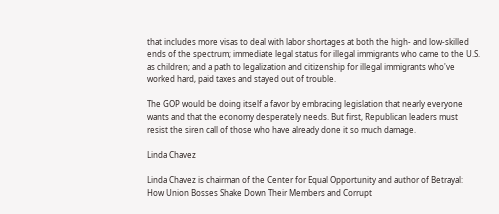that includes more visas to deal with labor shortages at both the high- and low-skilled ends of the spectrum; immediate legal status for illegal immigrants who came to the U.S. as children; and a path to legalization and citizenship for illegal immigrants who've worked hard, paid taxes and stayed out of trouble.

The GOP would be doing itself a favor by embracing legislation that nearly everyone wants and that the economy desperately needs. But first, Republican leaders must resist the siren call of those who have already done it so much damage.

Linda Chavez

Linda Chavez is chairman of the Center for Equal Opportunity and author of Betrayal: How Union Bosses Shake Down Their Members and Corrupt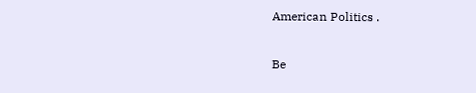American Politics .

Be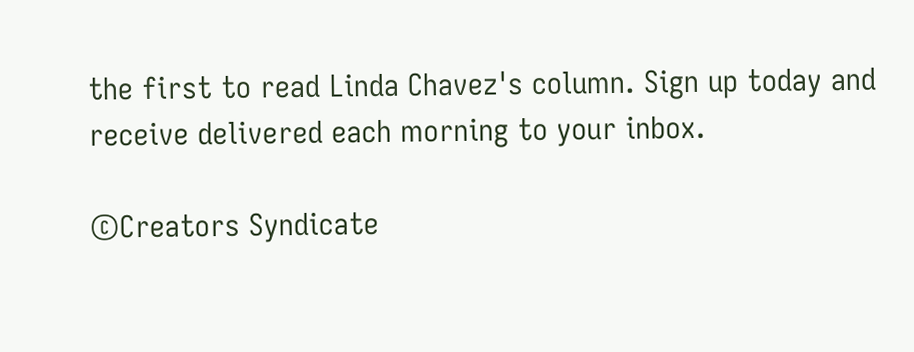the first to read Linda Chavez's column. Sign up today and receive delivered each morning to your inbox.

©Creators Syndicate